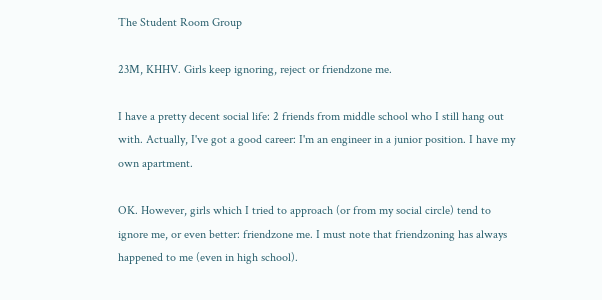The Student Room Group

23M, KHHV. Girls keep ignoring, reject or friendzone me.

I have a pretty decent social life: 2 friends from middle school who I still hang out with. Actually, I've got a good career: I'm an engineer in a junior position. I have my own apartment.

OK. However, girls which I tried to approach (or from my social circle) tend to ignore me, or even better: friendzone me. I must note that friendzoning has always happened to me (even in high school).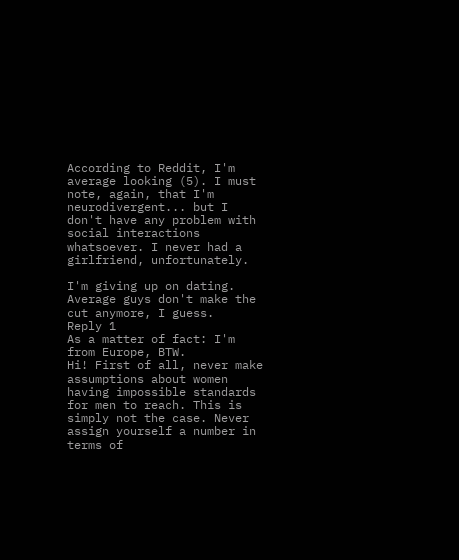According to Reddit, I'm average looking (5). I must note, again, that I'm neurodivergent... but I don't have any problem with social interactions whatsoever. I never had a girlfriend, unfortunately.

I'm giving up on dating. Average guys don't make the cut anymore, I guess.
Reply 1
As a matter of fact: I'm from Europe, BTW.
Hi! First of all, never make assumptions about women having impossible standards for men to reach. This is simply not the case. Never assign yourself a number in terms of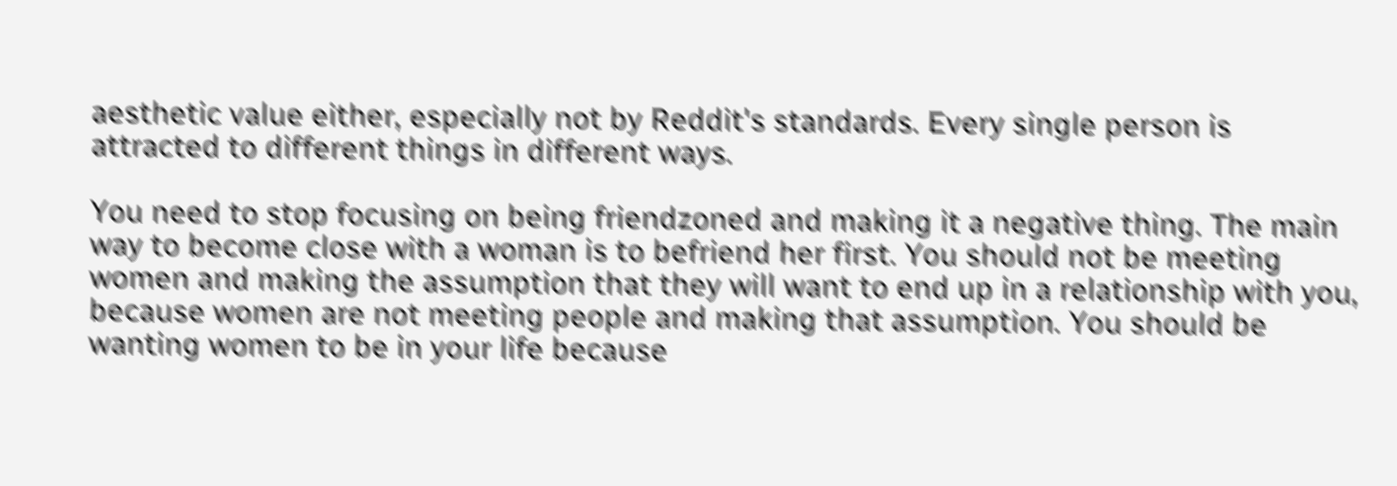aesthetic value either, especially not by Reddit's standards. Every single person is attracted to different things in different ways.

You need to stop focusing on being friendzoned and making it a negative thing. The main way to become close with a woman is to befriend her first. You should not be meeting women and making the assumption that they will want to end up in a relationship with you, because women are not meeting people and making that assumption. You should be wanting women to be in your life because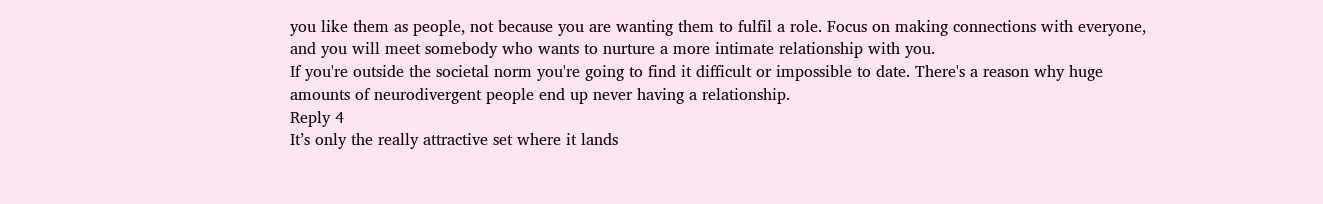you like them as people, not because you are wanting them to fulfil a role. Focus on making connections with everyone, and you will meet somebody who wants to nurture a more intimate relationship with you.
If you're outside the societal norm you're going to find it difficult or impossible to date. There's a reason why huge amounts of neurodivergent people end up never having a relationship.
Reply 4
It’s only the really attractive set where it lands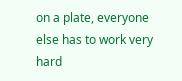on a plate, everyone else has to work very hard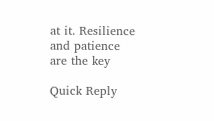at it. Resilience and patience are the key

Quick Reply